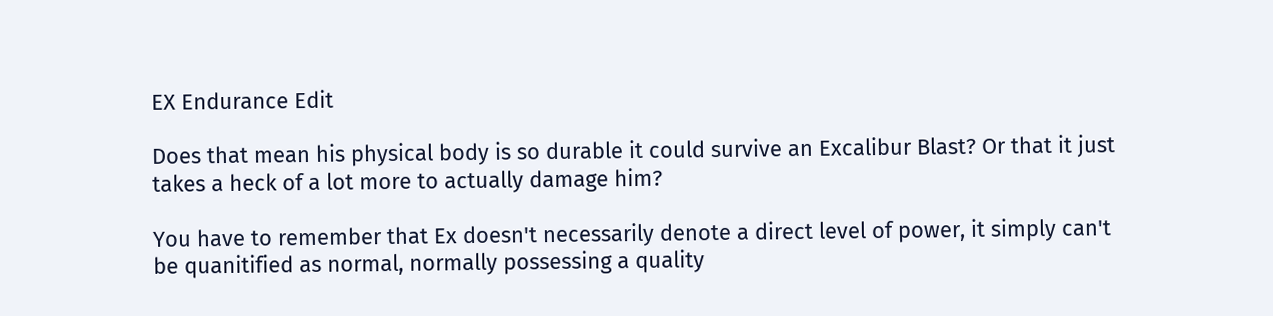EX Endurance Edit

Does that mean his physical body is so durable it could survive an Excalibur Blast? Or that it just takes a heck of a lot more to actually damage him?

You have to remember that Ex doesn't necessarily denote a direct level of power, it simply can't be quanitified as normal, normally possessing a quality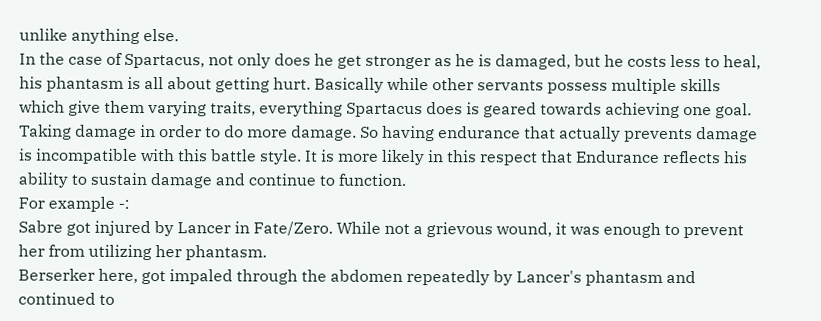unlike anything else.
In the case of Spartacus, not only does he get stronger as he is damaged, but he costs less to heal, his phantasm is all about getting hurt. Basically while other servants possess multiple skills which give them varying traits, everything Spartacus does is geared towards achieving one goal. Taking damage in order to do more damage. So having endurance that actually prevents damage is incompatible with this battle style. It is more likely in this respect that Endurance reflects his ability to sustain damage and continue to function.
For example -:
Sabre got injured by Lancer in Fate/Zero. While not a grievous wound, it was enough to prevent her from utilizing her phantasm.
Berserker here, got impaled through the abdomen repeatedly by Lancer's phantasm and continued to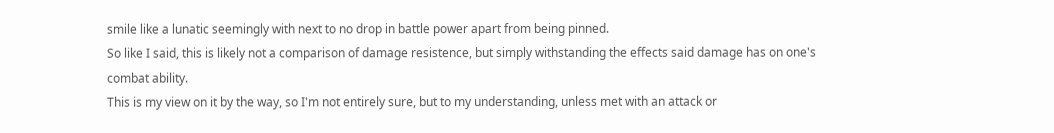smile like a lunatic seemingly with next to no drop in battle power apart from being pinned.
So like I said, this is likely not a comparison of damage resistence, but simply withstanding the effects said damage has on one's combat ability.
This is my view on it by the way, so I'm not entirely sure, but to my understanding, unless met with an attack or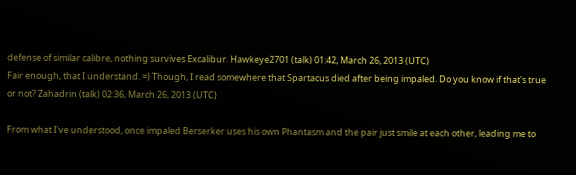defense of similar calibre, nothing survives Excalibur. Hawkeye2701 (talk) 01:42, March 26, 2013 (UTC)
Fair enough, that I understand. =) Though, I read somewhere that Spartacus died after being impaled. Do you know if that's true or not? Zahadrin (talk) 02:36, March 26, 2013 (UTC)

From what I've understood, once impaled Berserker uses his own Phantasm and the pair just smile at each other, leading me to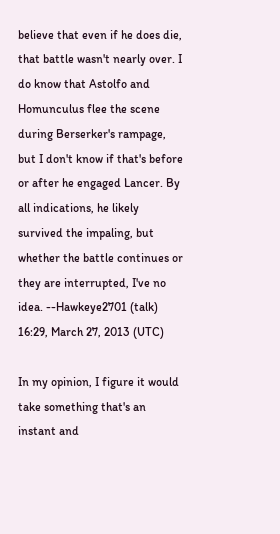believe that even if he does die, that battle wasn't nearly over. I do know that Astolfo and Homunculus flee the scene during Berserker's rampage, but I don't know if that's before or after he engaged Lancer. By all indications, he likely survived the impaling, but whether the battle continues or they are interrupted, I've no idea. --Hawkeye2701 (talk) 16:29, March 27, 2013 (UTC)

In my opinion, I figure it would take something that's an instant and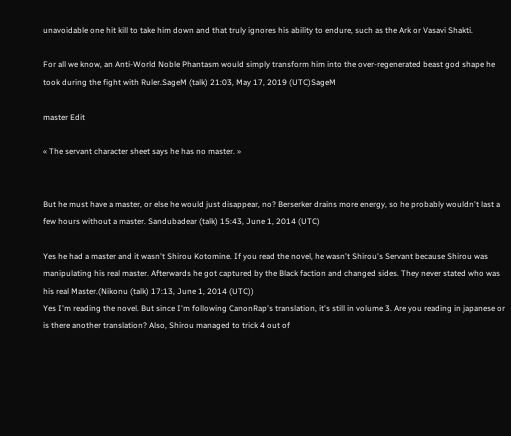unavoidable one hit kill to take him down and that truly ignores his ability to endure, such as the Ark or Vasavi Shakti.

For all we know, an Anti-World Noble Phantasm would simply transform him into the over-regenerated beast god shape he took during the fight with Ruler.SageM (talk) 21:03, May 17, 2019 (UTC)SageM

master Edit

« The servant character sheet says he has no master. »


But he must have a master, or else he would just disappear, no? Berserker drains more energy, so he probably wouldn't last a few hours without a master. Sandubadear (talk) 15:43, June 1, 2014 (UTC)

Yes he had a master and it wasn't Shirou Kotomine. If you read the novel, he wasn't Shirou's Servant because Shirou was manipulating his real master. Afterwards he got captured by the Black faction and changed sides. They never stated who was his real Master.(Nikonu (talk) 17:13, June 1, 2014 (UTC))
Yes I'm reading the novel. But since I'm following CanonRap's translation, it's still in volume 3. Are you reading in japanese or is there another translation? Also, Shirou managed to trick 4 out of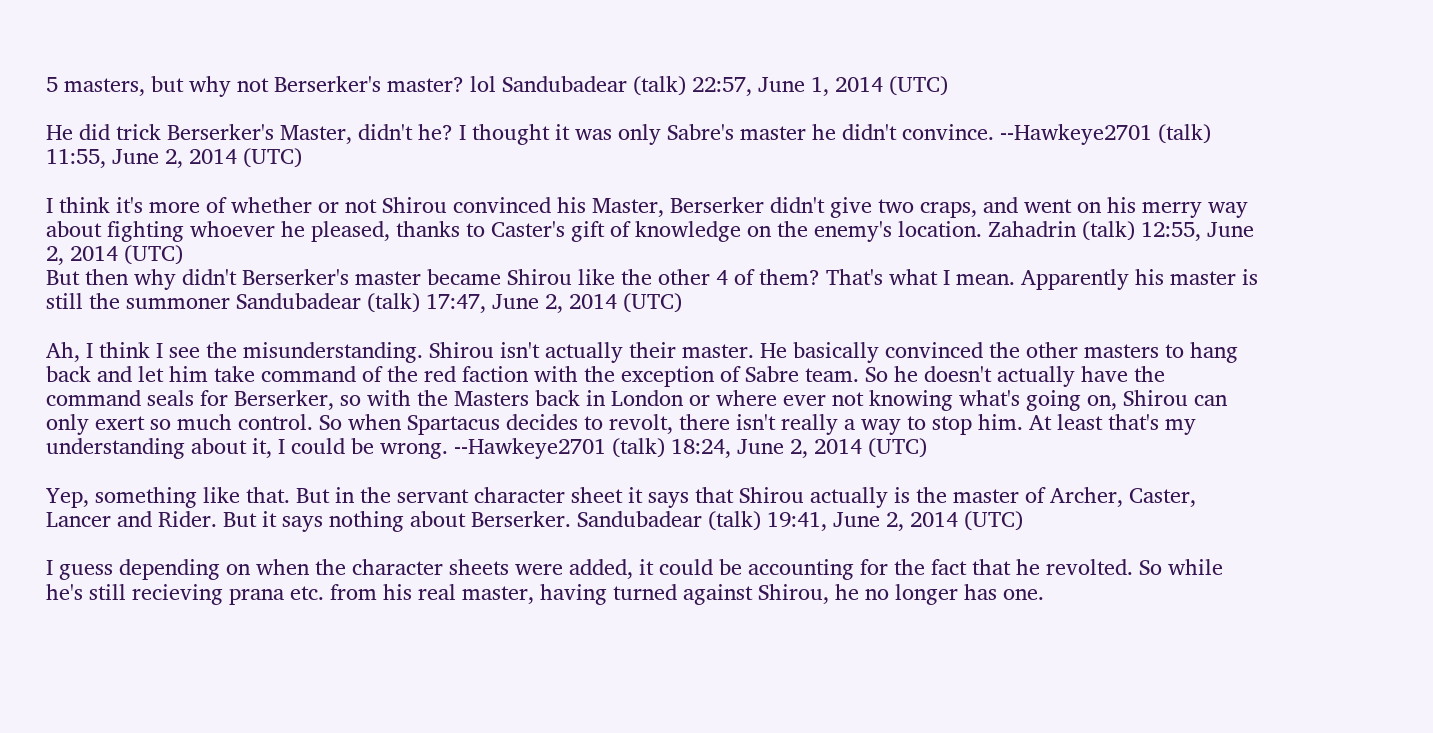5 masters, but why not Berserker's master? lol Sandubadear (talk) 22:57, June 1, 2014 (UTC)

He did trick Berserker's Master, didn't he? I thought it was only Sabre's master he didn't convince. --Hawkeye2701 (talk) 11:55, June 2, 2014 (UTC)

I think it's more of whether or not Shirou convinced his Master, Berserker didn't give two craps, and went on his merry way about fighting whoever he pleased, thanks to Caster's gift of knowledge on the enemy's location. Zahadrin (talk) 12:55, June 2, 2014 (UTC)
But then why didn't Berserker's master became Shirou like the other 4 of them? That's what I mean. Apparently his master is still the summoner Sandubadear (talk) 17:47, June 2, 2014 (UTC)

Ah, I think I see the misunderstanding. Shirou isn't actually their master. He basically convinced the other masters to hang back and let him take command of the red faction with the exception of Sabre team. So he doesn't actually have the command seals for Berserker, so with the Masters back in London or where ever not knowing what's going on, Shirou can only exert so much control. So when Spartacus decides to revolt, there isn't really a way to stop him. At least that's my understanding about it, I could be wrong. --Hawkeye2701 (talk) 18:24, June 2, 2014 (UTC)

Yep, something like that. But in the servant character sheet it says that Shirou actually is the master of Archer, Caster, Lancer and Rider. But it says nothing about Berserker. Sandubadear (talk) 19:41, June 2, 2014 (UTC)

I guess depending on when the character sheets were added, it could be accounting for the fact that he revolted. So while he's still recieving prana etc. from his real master, having turned against Shirou, he no longer has one.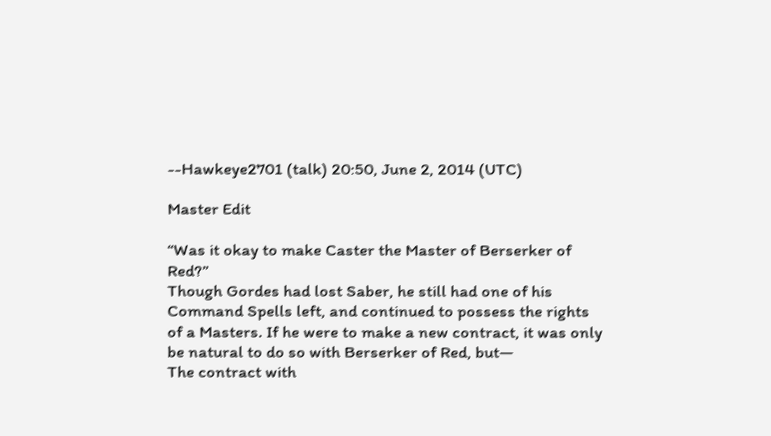--Hawkeye2701 (talk) 20:50, June 2, 2014 (UTC)

Master Edit

“Was it okay to make Caster the Master of Berserker of Red?”
Though Gordes had lost Saber, he still had one of his Command Spells left, and continued to possess the rights of a Masters. If he were to make a new contract, it was only be natural to do so with Berserker of Red, but—
The contract with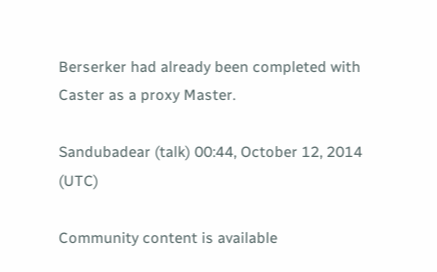Berserker had already been completed with Caster as a proxy Master.

Sandubadear (talk) 00:44, October 12, 2014 (UTC)

Community content is available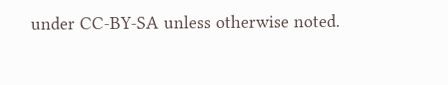under CC-BY-SA unless otherwise noted.